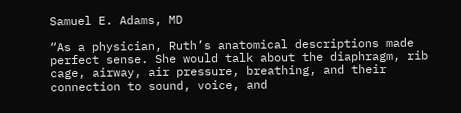Samuel E. Adams, MD

“As a physician, Ruth’s anatomical descriptions made perfect sense. She would talk about the diaphragm, rib cage, airway, air pressure, breathing, and their connection to sound, voice, and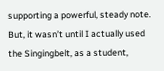supporting a powerful, steady note. But, it wasn’t until I actually used the Singingbelt, as a student,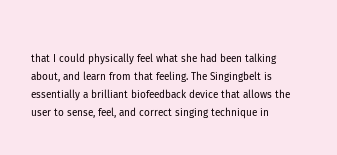that I could physically feel what she had been talking about, and learn from that feeling. The Singingbelt is essentially a brilliant biofeedback device that allows the user to sense, feel, and correct singing technique in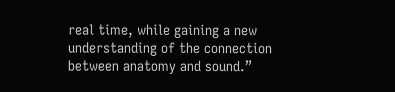real time, while gaining a new understanding of the connection between anatomy and sound.”